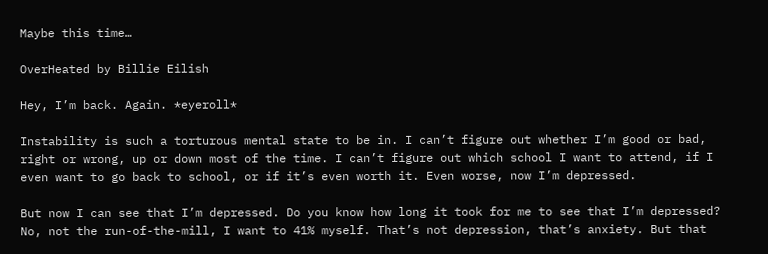Maybe this time…

OverHeated by Billie Eilish

Hey, I’m back. Again. *eyeroll*

Instability is such a torturous mental state to be in. I can’t figure out whether I’m good or bad, right or wrong, up or down most of the time. I can’t figure out which school I want to attend, if I even want to go back to school, or if it’s even worth it. Even worse, now I’m depressed.

But now I can see that I’m depressed. Do you know how long it took for me to see that I’m depressed? No, not the run-of-the-mill, I want to 41% myself. That’s not depression, that’s anxiety. But that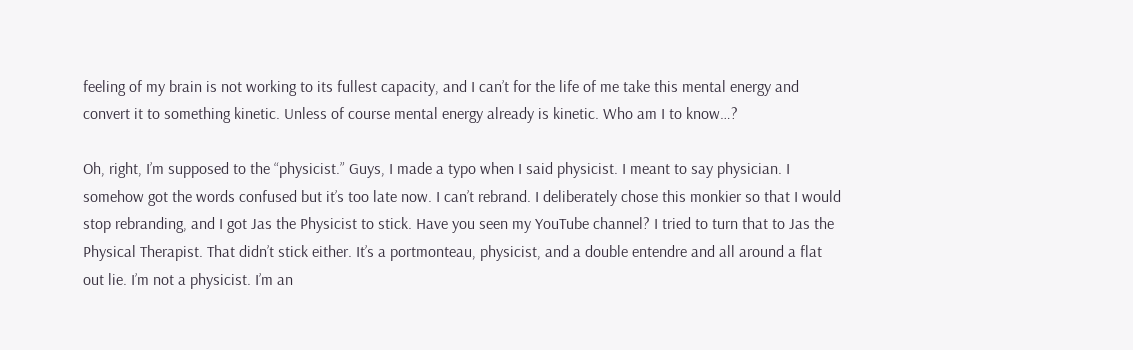feeling of my brain is not working to its fullest capacity, and I can’t for the life of me take this mental energy and convert it to something kinetic. Unless of course mental energy already is kinetic. Who am I to know…?

Oh, right, I’m supposed to the “physicist.” Guys, I made a typo when I said physicist. I meant to say physician. I somehow got the words confused but it’s too late now. I can’t rebrand. I deliberately chose this monkier so that I would stop rebranding, and I got Jas the Physicist to stick. Have you seen my YouTube channel? I tried to turn that to Jas the Physical Therapist. That didn’t stick either. It’s a portmonteau, physicist, and a double entendre and all around a flat out lie. I’m not a physicist. I’m an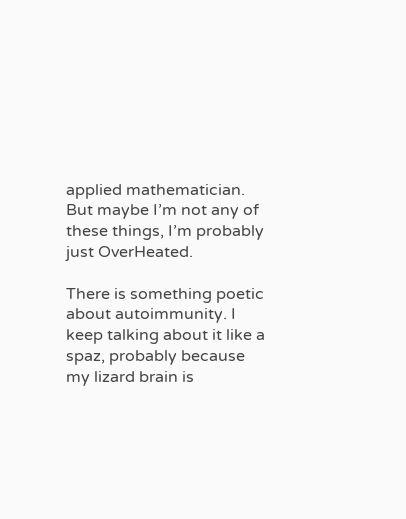applied mathematician. But maybe I’m not any of these things, I’m probably just OverHeated.

There is something poetic about autoimmunity. I keep talking about it like a spaz, probably because my lizard brain is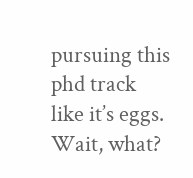pursuing this phd track like it’s eggs. Wait, what?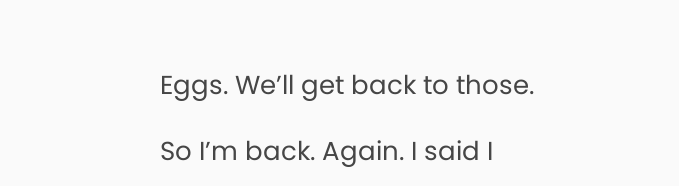Eggs. We’ll get back to those.

So I’m back. Again. I said I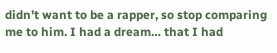didn’t want to be a rapper, so stop comparing me to him. I had a dream… that I had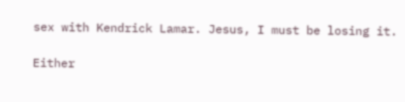sex with Kendrick Lamar. Jesus, I must be losing it.

Either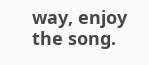way, enjoy the song.